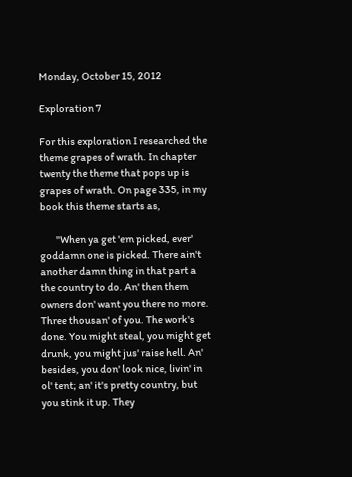Monday, October 15, 2012

Exploration 7

For this exploration I researched the theme grapes of wrath. In chapter twenty the theme that pops up is grapes of wrath. On page 335, in my book this theme starts as,

        "When ya get 'em picked, ever' goddamn one is picked. There ain't another damn thing in that part a the country to do. An' then them owners don' want you there no more. Three thousan' of you. The work's done. You might steal, you might get drunk, you might jus' raise hell. An' besides, you don' look nice, livin' in ol' tent; an' it's pretty country, but you stink it up. They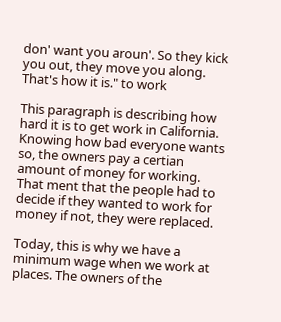don' want you aroun'. So they kick you out, they move you along. That's how it is." to work

This paragraph is describing how hard it is to get work in California. Knowing how bad everyone wants so, the owners pay a certian amount of money for working. That ment that the people had to decide if they wanted to work for money if not, they were replaced.

Today, this is why we have a minimum wage when we work at places. The owners of the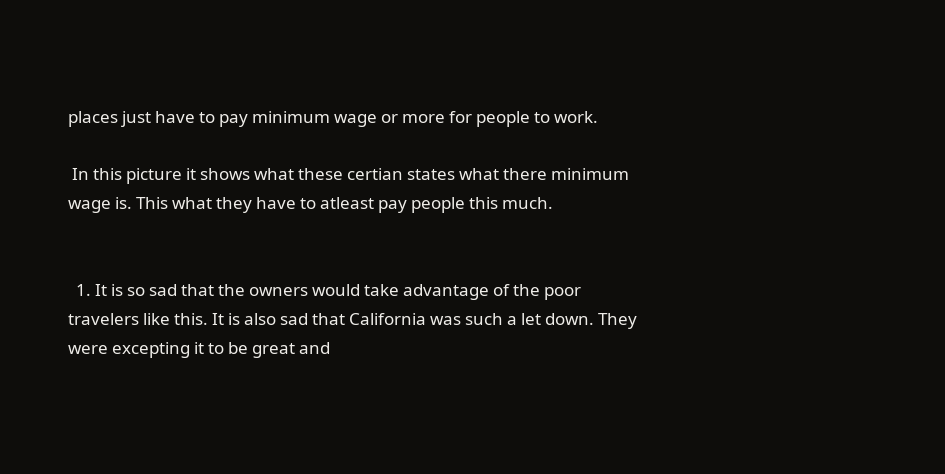places just have to pay minimum wage or more for people to work.

 In this picture it shows what these certian states what there minimum wage is. This what they have to atleast pay people this much.


  1. It is so sad that the owners would take advantage of the poor travelers like this. It is also sad that California was such a let down. They were excepting it to be great and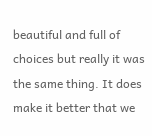beautiful and full of choices but really it was the same thing. It does make it better that we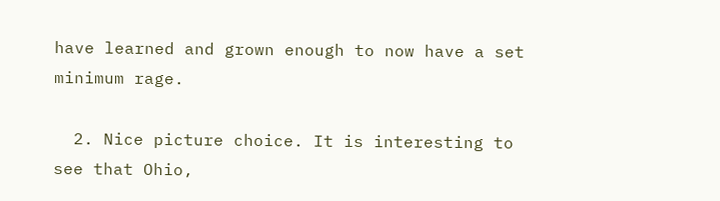have learned and grown enough to now have a set minimum rage.

  2. Nice picture choice. It is interesting to see that Ohio,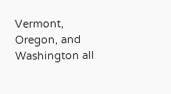Vermont, Oregon, and Washington all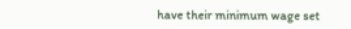have their minimum wage set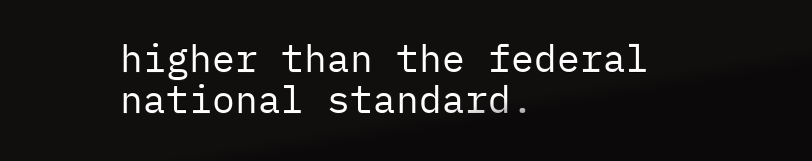higher than the federal national standard.